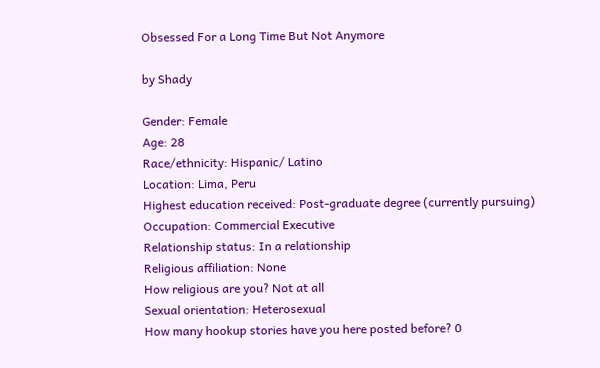Obsessed For a Long Time But Not Anymore

by Shady

Gender: Female
Age: 28
Race/ethnicity: Hispanic/ Latino
Location: Lima, Peru
Highest education received: Post-graduate degree (currently pursuing)
Occupation: Commercial Executive
Relationship status: In a relationship
Religious affiliation: None
How religious are you? Not at all
Sexual orientation: Heterosexual
How many hookup stories have you here posted before? 0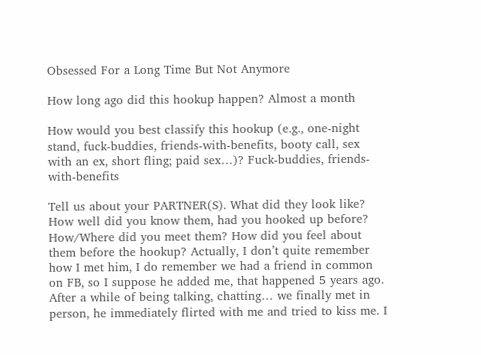Obsessed For a Long Time But Not Anymore

How long ago did this hookup happen? Almost a month

How would you best classify this hookup (e.g., one-night stand, fuck-buddies, friends-with-benefits, booty call, sex with an ex, short fling; paid sex…)? Fuck-buddies, friends-with-benefits

Tell us about your PARTNER(S). What did they look like? How well did you know them, had you hooked up before? How/Where did you meet them? How did you feel about them before the hookup? Actually, I don’t quite remember how I met him, I do remember we had a friend in common on FB, so I suppose he added me, that happened 5 years ago. After a while of being talking, chatting… we finally met in person, he immediately flirted with me and tried to kiss me. I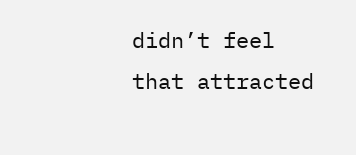didn’t feel that attracted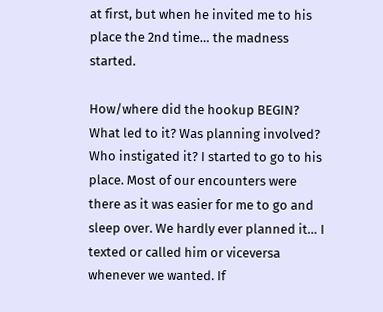at first, but when he invited me to his place the 2nd time… the madness started.

How/where did the hookup BEGIN? What led to it? Was planning involved? Who instigated it? I started to go to his place. Most of our encounters were there as it was easier for me to go and sleep over. We hardly ever planned it… I texted or called him or viceversa whenever we wanted. If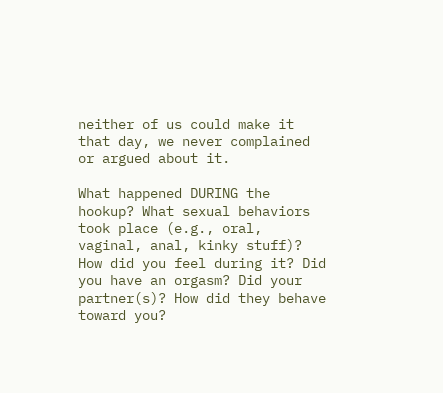neither of us could make it that day, we never complained or argued about it.

What happened DURING the hookup? What sexual behaviors took place (e.g., oral, vaginal, anal, kinky stuff)? How did you feel during it? Did you have an orgasm? Did your partner(s)? How did they behave toward you?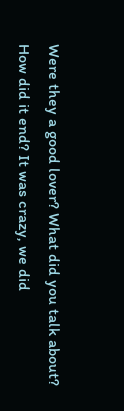Were they a good lover? What did you talk about? How did it end? It was crazy, we did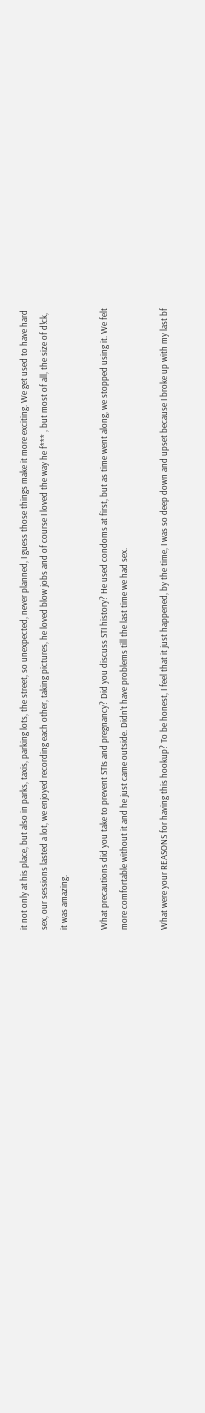it not only at his place, but also in parks, taxis, parking lots, the street, so unexpected, never planned, I guess those things make it more exciting. We get used to have hard sex, our sessions lasted a lot, we enjoyed recording each other, taking pictures, he loved blow jobs and of course I loved the way he f*** , but most of all, the size of d!ck, it was amazing.

What precautions did you take to prevent STIs and pregnancy? Did you discuss STI history? He used condoms at first, but as time went along, we stopped using it. We felt more comfortable without it and he just came outside. Didn’t have problems till the last time we had sex.

What were your REASONS for having this hookup? To be honest, I feel that it just happened, by the time, I was so deep down and upset because I broke up with my last bf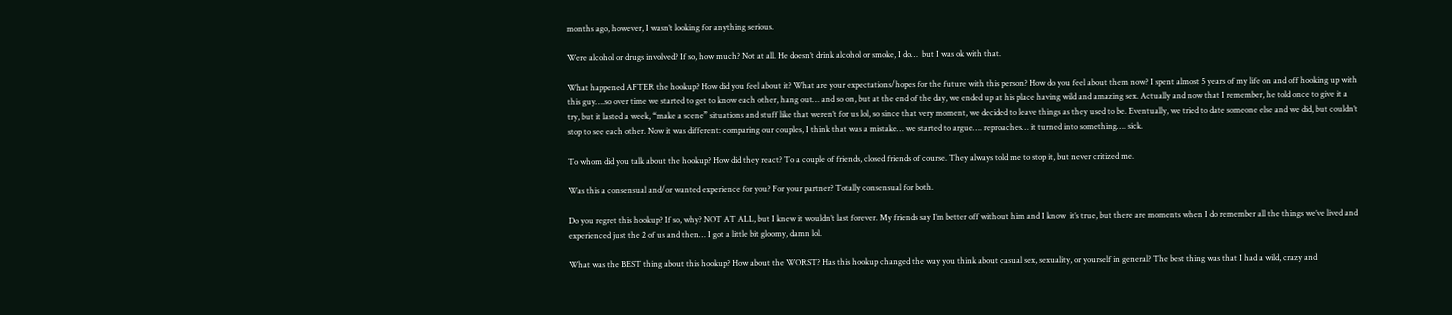months ago, however, I wasn’t looking for anything serious.

Were alcohol or drugs involved? If so, how much? Not at all. He doesn’t drink alcohol or smoke, I do…  but I was ok with that.

What happened AFTER the hookup? How did you feel about it? What are your expectations/hopes for the future with this person? How do you feel about them now? I spent almost 5 years of my life on and off hooking up with this guy….so over time we started to get to know each other, hang out… and so on, but at the end of the day, we ended up at his place having wild and amazing sex. Actually and now that I remember, he told once to give it a try, but it lasted a week, “make a scene” situations and stuff like that weren’t for us lol, so since that very moment, we decided to leave things as they used to be. Eventually, we tried to date someone else and we did, but couldn’t stop to see each other. Now it was different: comparing our couples, I think that was a mistake… we started to argue…. reproaches… it turned into something…. sick.

To whom did you talk about the hookup? How did they react? To a couple of friends, closed friends of course. They always told me to stop it, but never critized me.

Was this a consensual and/or wanted experience for you? For your partner? Totally consensual for both.

Do you regret this hookup? If so, why? NOT AT ALL, but I knew it wouldn’t last forever. My friends say I’m better off without him and I know  it’s true, but there are moments when I do remember all the things we’ve lived and experienced just the 2 of us and then… I got a little bit gloomy, damn lol.

What was the BEST thing about this hookup? How about the WORST? Has this hookup changed the way you think about casual sex, sexuality, or yourself in general? The best thing was that I had a wild, crazy and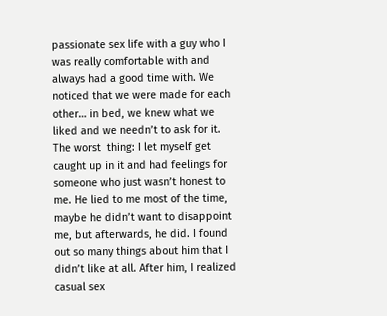passionate sex life with a guy who I was really comfortable with and always had a good time with. We noticed that we were made for each other… in bed, we knew what we liked and we needn’t to ask for it.  The worst  thing: I let myself get caught up in it and had feelings for someone who just wasn’t honest to me. He lied to me most of the time, maybe he didn’t want to disappoint me, but afterwards, he did. I found out so many things about him that I didn’t like at all. After him, I realized casual sex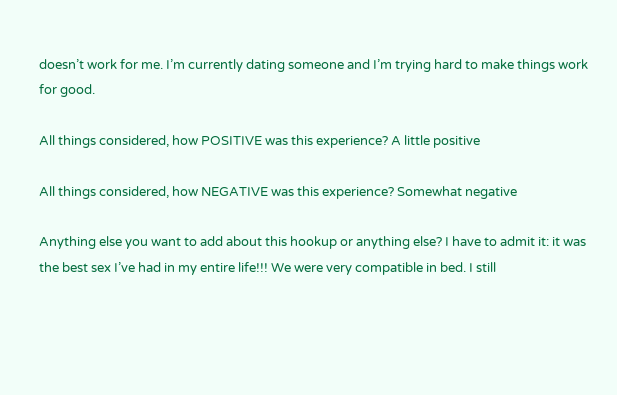doesn’t work for me. I’m currently dating someone and I’m trying hard to make things work for good.

All things considered, how POSITIVE was this experience? A little positive

All things considered, how NEGATIVE was this experience? Somewhat negative

Anything else you want to add about this hookup or anything else? I have to admit it: it was the best sex I’ve had in my entire life!!! We were very compatible in bed. I still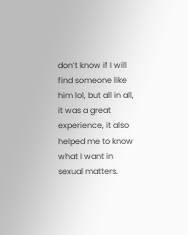don’t know if I will find someone like him lol, but all in all, it was a great experience, it also helped me to know what I want in sexual matters.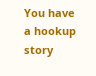You have a hookup story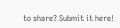to share? Submit it here!